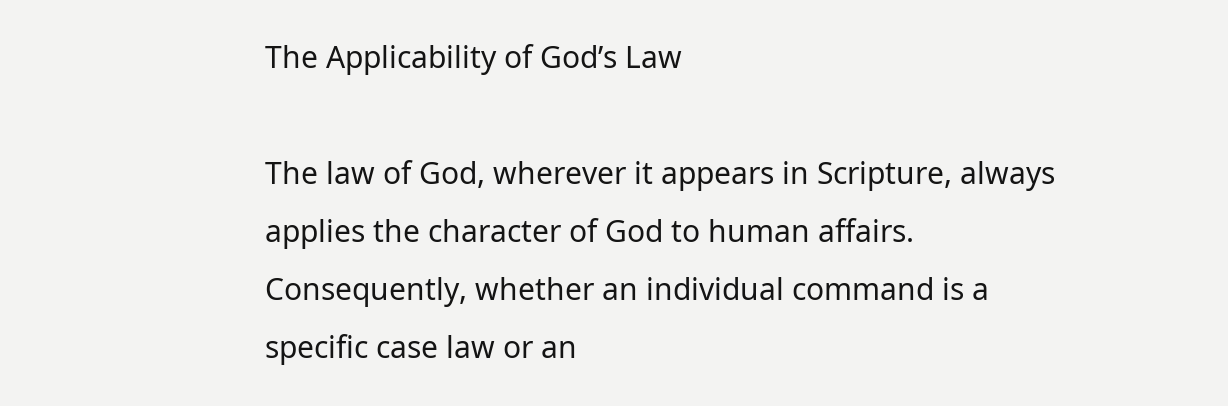The Applicability of God’s Law

The law of God, wherever it appears in Scripture, always applies the character of God to human affairs. Consequently, whether an individual command is a specific case law or an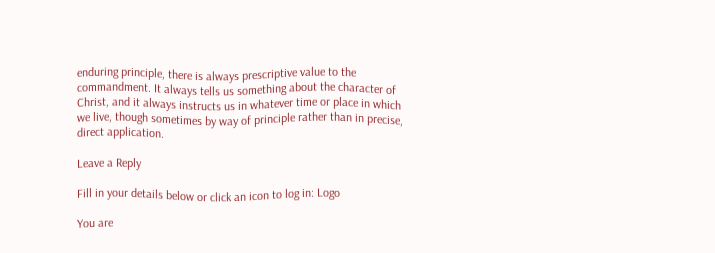enduring principle, there is always prescriptive value to the commandment. It always tells us something about the character of Christ, and it always instructs us in whatever time or place in which we live, though sometimes by way of principle rather than in precise, direct application.

Leave a Reply

Fill in your details below or click an icon to log in: Logo

You are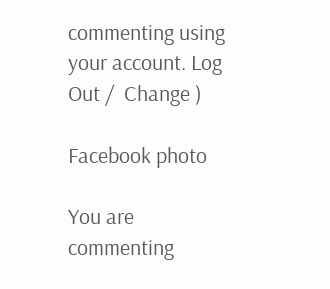commenting using your account. Log Out /  Change )

Facebook photo

You are commenting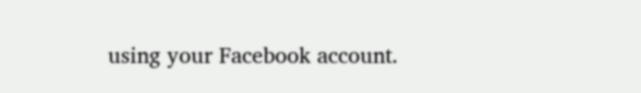using your Facebook account.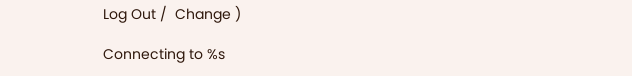Log Out /  Change )

Connecting to %s